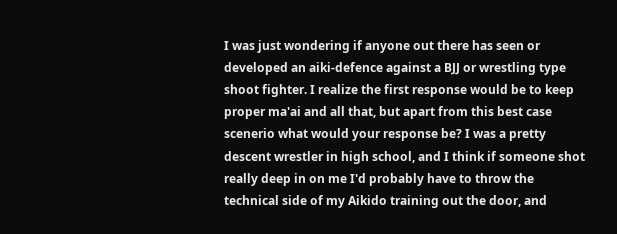I was just wondering if anyone out there has seen or developed an aiki-defence against a BJJ or wrestling type shoot fighter. I realize the first response would be to keep proper ma'ai and all that, but apart from this best case scenerio what would your response be? I was a pretty descent wrestler in high school, and I think if someone shot really deep in on me I'd probably have to throw the technical side of my Aikido training out the door, and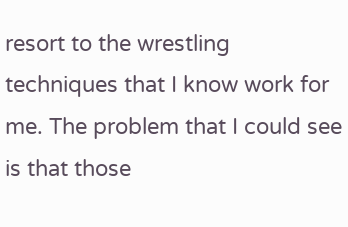resort to the wrestling techniques that I know work for me. The problem that I could see is that those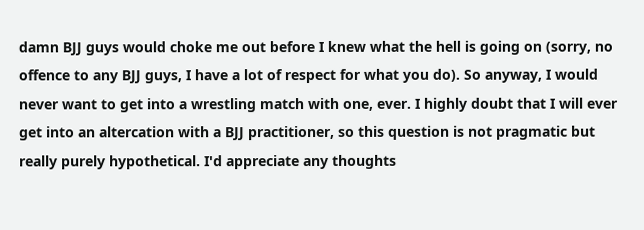damn BJJ guys would choke me out before I knew what the hell is going on (sorry, no offence to any BJJ guys, I have a lot of respect for what you do). So anyway, I would never want to get into a wrestling match with one, ever. I highly doubt that I will ever get into an altercation with a BJJ practitioner, so this question is not pragmatic but really purely hypothetical. I'd appreciate any thoughts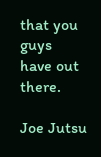that you guys have out there.

Joe Jutsu